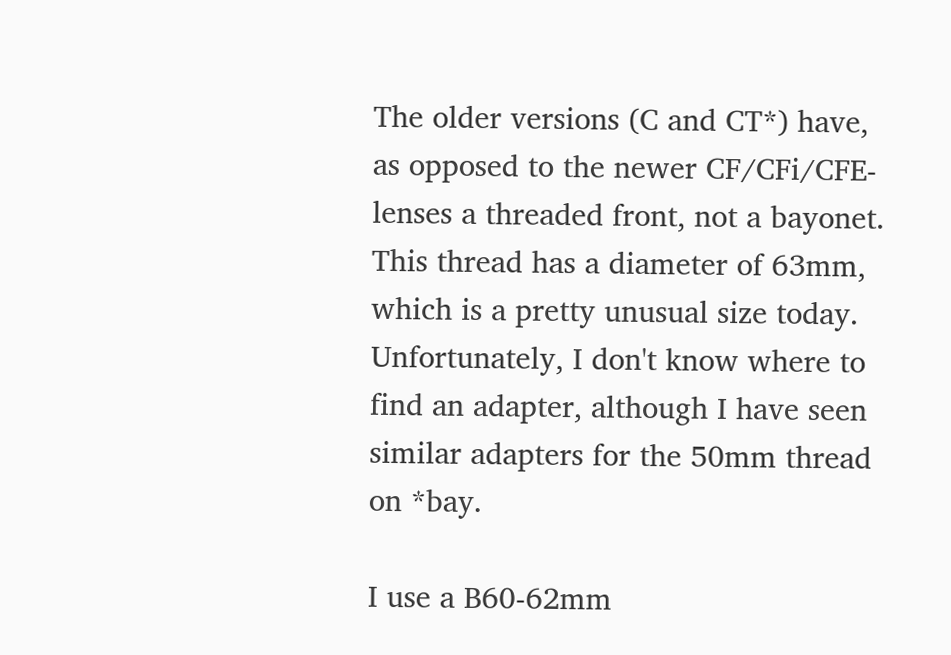The older versions (C and CT*) have, as opposed to the newer CF/CFi/CFE-lenses a threaded front, not a bayonet. This thread has a diameter of 63mm, which is a pretty unusual size today. Unfortunately, I don't know where to find an adapter, although I have seen similar adapters for the 50mm thread on *bay.

I use a B60-62mm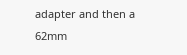adapter and then a 62mm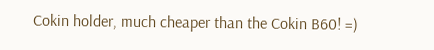Cokin holder, much cheaper than the Cokin B60! =)